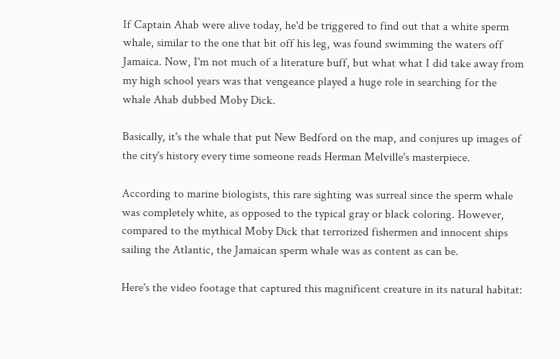If Captain Ahab were alive today, he'd be triggered to find out that a white sperm whale, similar to the one that bit off his leg, was found swimming the waters off Jamaica. Now, I'm not much of a literature buff, but what what I did take away from my high school years was that vengeance played a huge role in searching for the whale Ahab dubbed Moby Dick.

Basically, it's the whale that put New Bedford on the map, and conjures up images of the city's history every time someone reads Herman Melville's masterpiece.

According to marine biologists, this rare sighting was surreal since the sperm whale was completely white, as opposed to the typical gray or black coloring. However, compared to the mythical Moby Dick that terrorized fishermen and innocent ships sailing the Atlantic, the Jamaican sperm whale was as content as can be.

Here's the video footage that captured this magnificent creature in its natural habitat: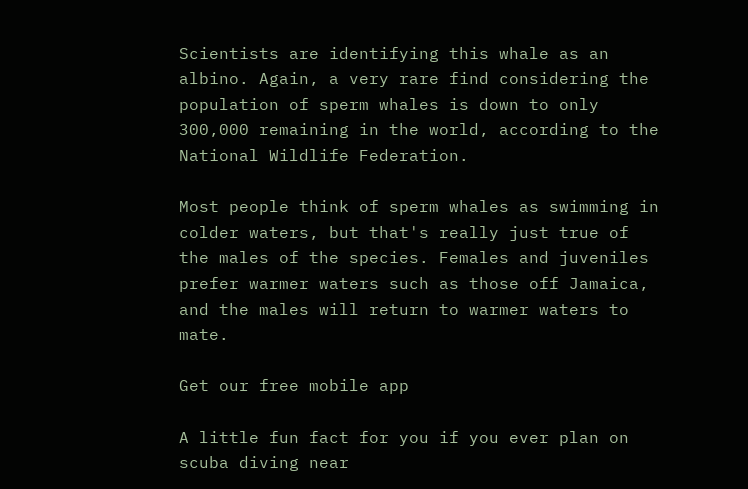Scientists are identifying this whale as an albino. Again, a very rare find considering the population of sperm whales is down to only 300,000 remaining in the world, according to the National Wildlife Federation.

Most people think of sperm whales as swimming in colder waters, but that's really just true of the males of the species. Females and juveniles prefer warmer waters such as those off Jamaica, and the males will return to warmer waters to mate.

Get our free mobile app

A little fun fact for you if you ever plan on scuba diving near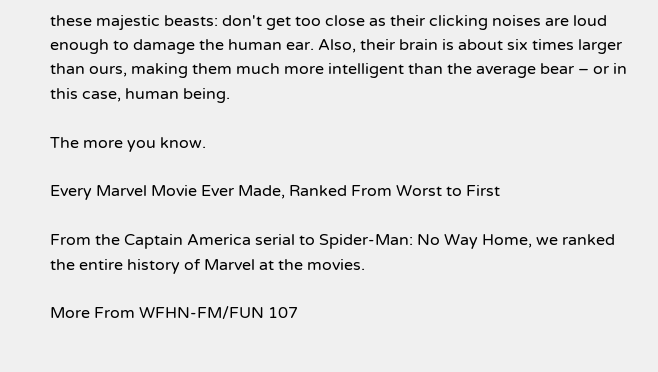these majestic beasts: don't get too close as their clicking noises are loud enough to damage the human ear. Also, their brain is about six times larger than ours, making them much more intelligent than the average bear – or in this case, human being.

The more you know.

Every Marvel Movie Ever Made, Ranked From Worst to First

From the Captain America serial to Spider-Man: No Way Home, we ranked the entire history of Marvel at the movies.

More From WFHN-FM/FUN 107